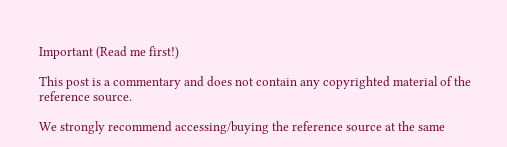Important (Read me first!)

This post is a commentary and does not contain any copyrighted material of the reference source.

We strongly recommend accessing/buying the reference source at the same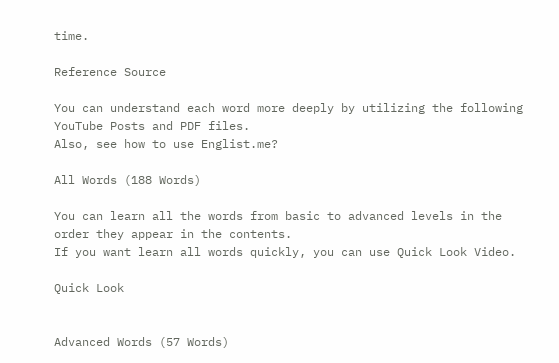time.

Reference Source

You can understand each word more deeply by utilizing the following YouTube Posts and PDF files.
Also, see how to use Englist.me?

All Words (188 Words)

You can learn all the words from basic to advanced levels in the order they appear in the contents.
If you want learn all words quickly, you can use Quick Look Video.

Quick Look


Advanced Words (57 Words)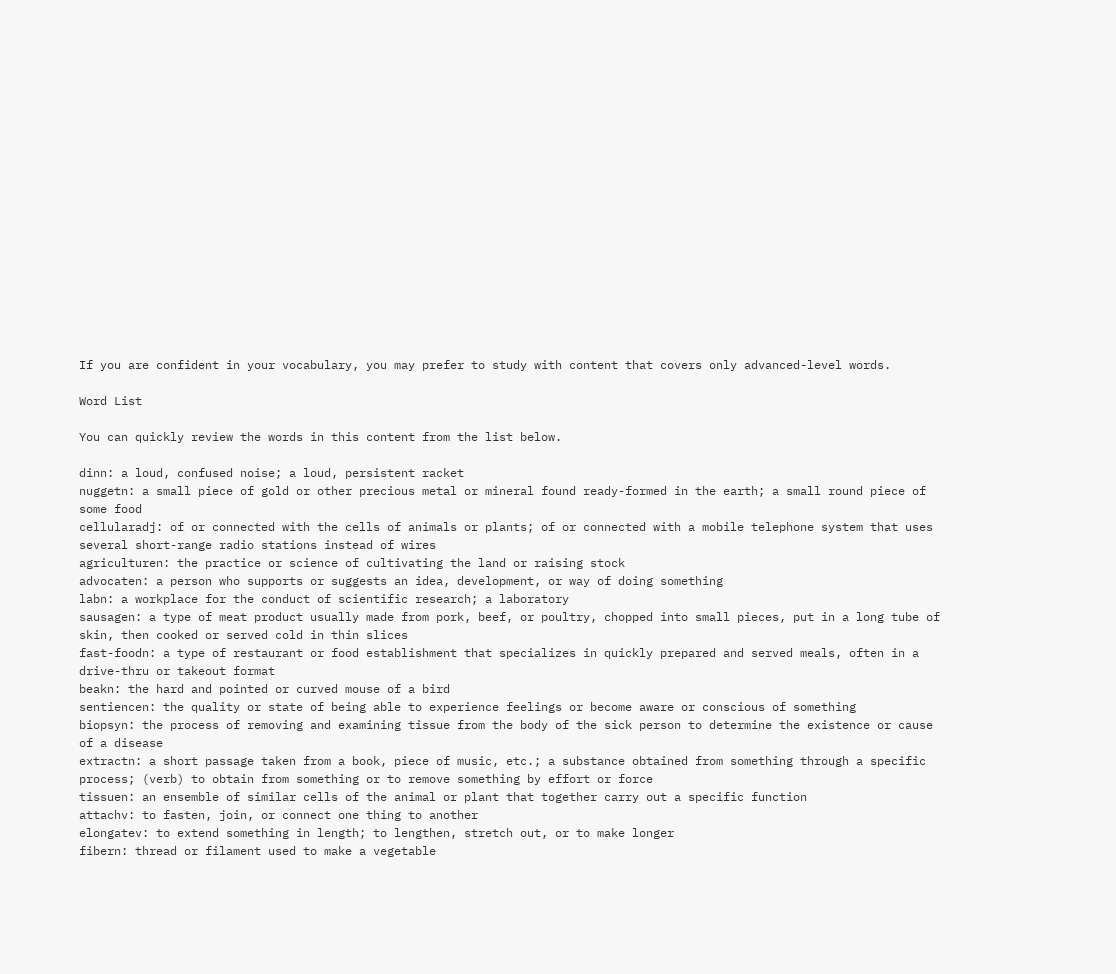If you are confident in your vocabulary, you may prefer to study with content that covers only advanced-level words.

Word List

You can quickly review the words in this content from the list below.

dinn: a loud, confused noise; a loud, persistent racket
nuggetn: a small piece of gold or other precious metal or mineral found ready-formed in the earth; a small round piece of some food
cellularadj: of or connected with the cells of animals or plants; of or connected with a mobile telephone system that uses several short-range radio stations instead of wires
agriculturen: the practice or science of cultivating the land or raising stock
advocaten: a person who supports or suggests an idea, development, or way of doing something
labn: a workplace for the conduct of scientific research; a laboratory
sausagen: a type of meat product usually made from pork, beef, or poultry, chopped into small pieces, put in a long tube of skin, then cooked or served cold in thin slices
fast-foodn: a type of restaurant or food establishment that specializes in quickly prepared and served meals, often in a drive-thru or takeout format
beakn: the hard and pointed or curved mouse of a bird
sentiencen: the quality or state of being able to experience feelings or become aware or conscious of something
biopsyn: the process of removing and examining tissue from the body of the sick person to determine the existence or cause of a disease
extractn: a short passage taken from a book, piece of music, etc.; a substance obtained from something through a specific process; (verb) to obtain from something or to remove something by effort or force
tissuen: an ensemble of similar cells of the animal or plant that together carry out a specific function
attachv: to fasten, join, or connect one thing to another
elongatev: to extend something in length; to lengthen, stretch out, or to make longer
fibern: thread or filament used to make a vegetable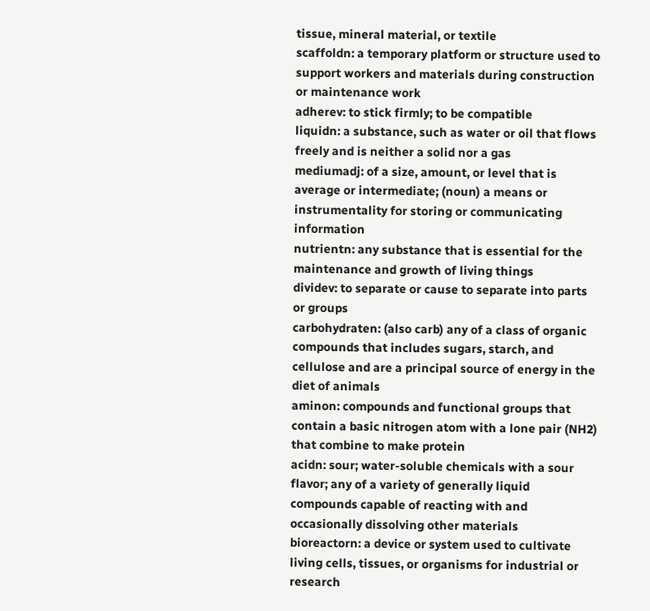tissue, mineral material, or textile
scaffoldn: a temporary platform or structure used to support workers and materials during construction or maintenance work
adherev: to stick firmly; to be compatible
liquidn: a substance, such as water or oil that flows freely and is neither a solid nor a gas
mediumadj: of a size, amount, or level that is average or intermediate; (noun) a means or instrumentality for storing or communicating information
nutrientn: any substance that is essential for the maintenance and growth of living things
dividev: to separate or cause to separate into parts or groups
carbohydraten: (also carb) any of a class of organic compounds that includes sugars, starch, and cellulose and are a principal source of energy in the diet of animals
aminon: compounds and functional groups that contain a basic nitrogen atom with a lone pair (NH2) that combine to make protein
acidn: sour; water-soluble chemicals with a sour flavor; any of a variety of generally liquid compounds capable of reacting with and occasionally dissolving other materials
bioreactorn: a device or system used to cultivate living cells, tissues, or organisms for industrial or research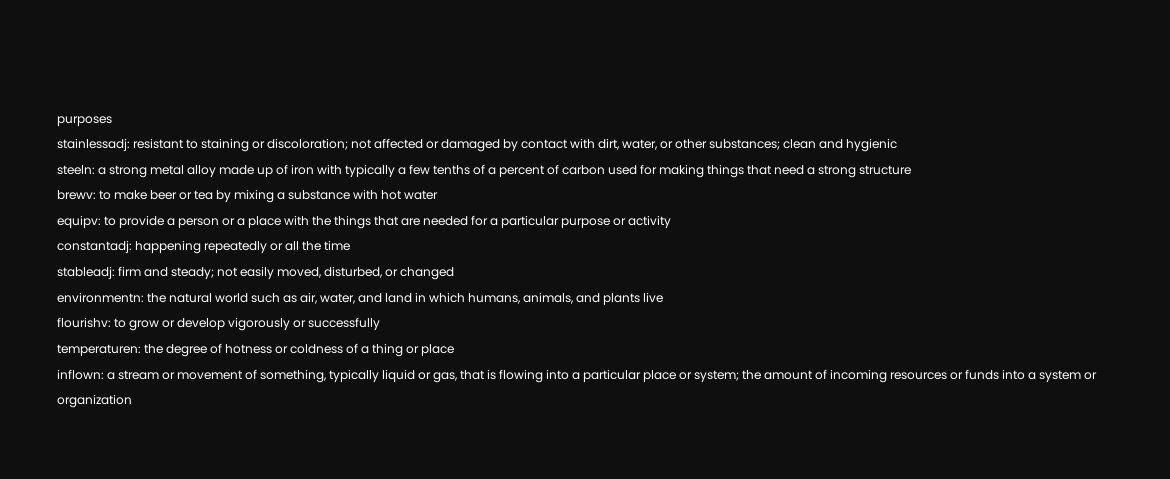purposes
stainlessadj: resistant to staining or discoloration; not affected or damaged by contact with dirt, water, or other substances; clean and hygienic
steeln: a strong metal alloy made up of iron with typically a few tenths of a percent of carbon used for making things that need a strong structure
brewv: to make beer or tea by mixing a substance with hot water
equipv: to provide a person or a place with the things that are needed for a particular purpose or activity
constantadj: happening repeatedly or all the time
stableadj: firm and steady; not easily moved, disturbed, or changed
environmentn: the natural world such as air, water, and land in which humans, animals, and plants live
flourishv: to grow or develop vigorously or successfully
temperaturen: the degree of hotness or coldness of a thing or place
inflown: a stream or movement of something, typically liquid or gas, that is flowing into a particular place or system; the amount of incoming resources or funds into a system or organization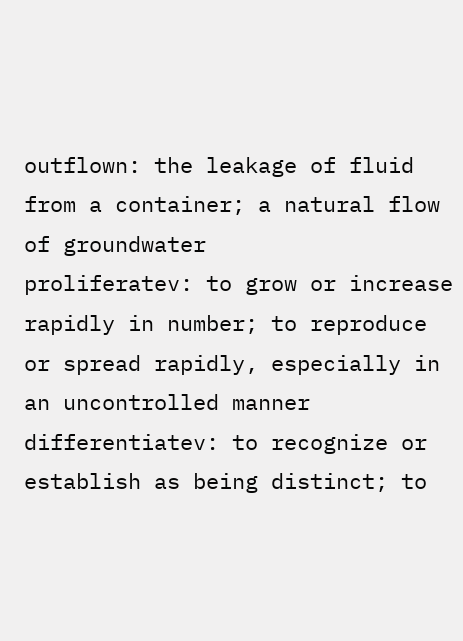outflown: the leakage of fluid from a container; a natural flow of groundwater
proliferatev: to grow or increase rapidly in number; to reproduce or spread rapidly, especially in an uncontrolled manner
differentiatev: to recognize or establish as being distinct; to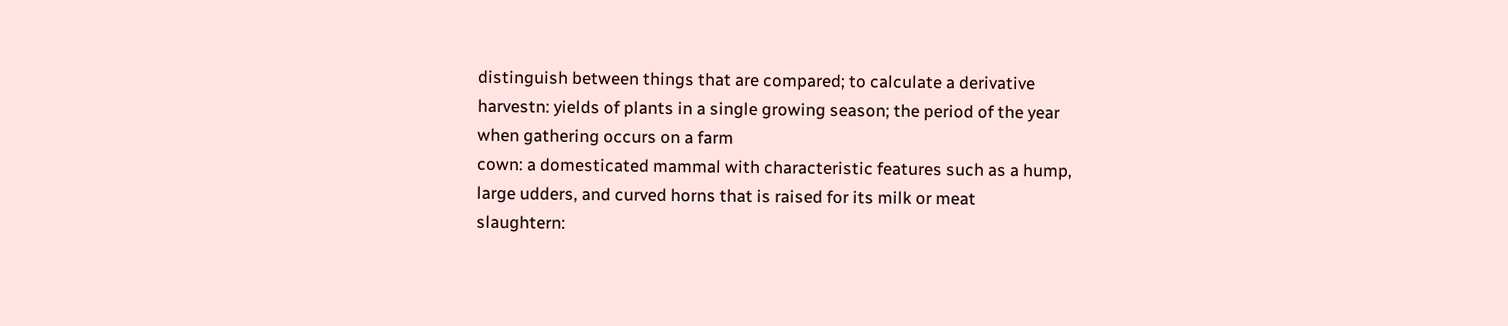distinguish between things that are compared; to calculate a derivative
harvestn: yields of plants in a single growing season; the period of the year when gathering occurs on a farm
cown: a domesticated mammal with characteristic features such as a hump, large udders, and curved horns that is raised for its milk or meat
slaughtern: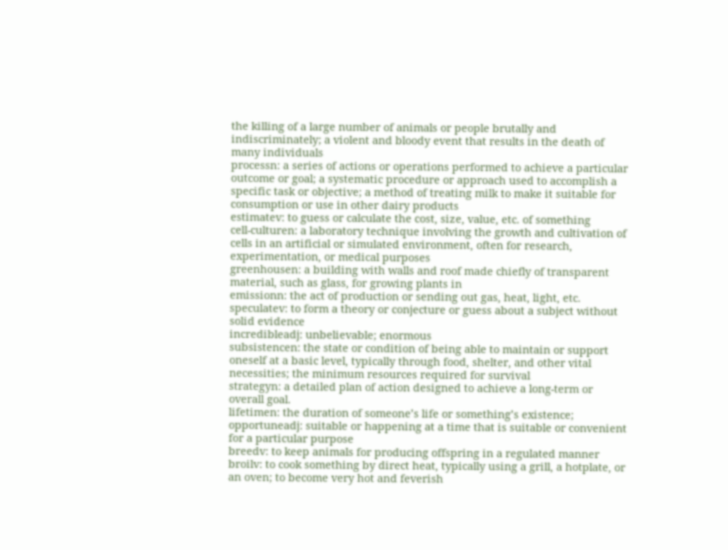the killing of a large number of animals or people brutally and indiscriminately; a violent and bloody event that results in the death of many individuals
processn: a series of actions or operations performed to achieve a particular outcome or goal; a systematic procedure or approach used to accomplish a specific task or objective; a method of treating milk to make it suitable for consumption or use in other dairy products
estimatev: to guess or calculate the cost, size, value, etc. of something
cell-culturen: a laboratory technique involving the growth and cultivation of cells in an artificial or simulated environment, often for research, experimentation, or medical purposes
greenhousen: a building with walls and roof made chiefly of transparent material, such as glass, for growing plants in
emissionn: the act of production or sending out gas, heat, light, etc.
speculatev: to form a theory or conjecture or guess about a subject without solid evidence
incredibleadj: unbelievable; enormous
subsistencen: the state or condition of being able to maintain or support oneself at a basic level, typically through food, shelter, and other vital necessities; the minimum resources required for survival
strategyn: a detailed plan of action designed to achieve a long-term or overall goal.
lifetimen: the duration of someone’s life or something’s existence;
opportuneadj: suitable or happening at a time that is suitable or convenient for a particular purpose
breedv: to keep animals for producing offspring in a regulated manner
broilv: to cook something by direct heat, typically using a grill, a hotplate, or an oven; to become very hot and feverish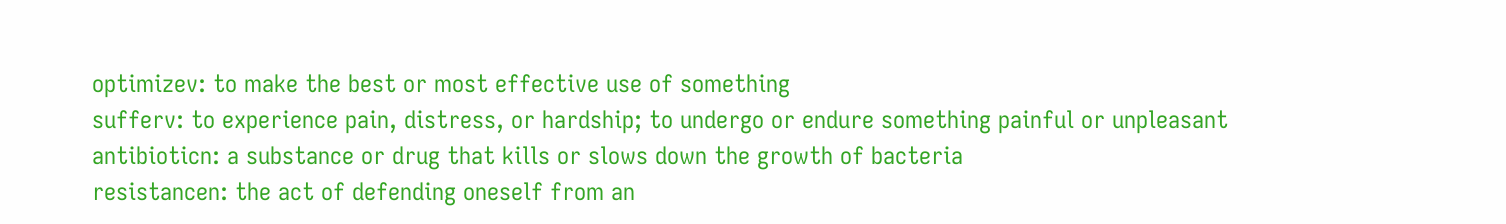optimizev: to make the best or most effective use of something
sufferv: to experience pain, distress, or hardship; to undergo or endure something painful or unpleasant
antibioticn: a substance or drug that kills or slows down the growth of bacteria
resistancen: the act of defending oneself from an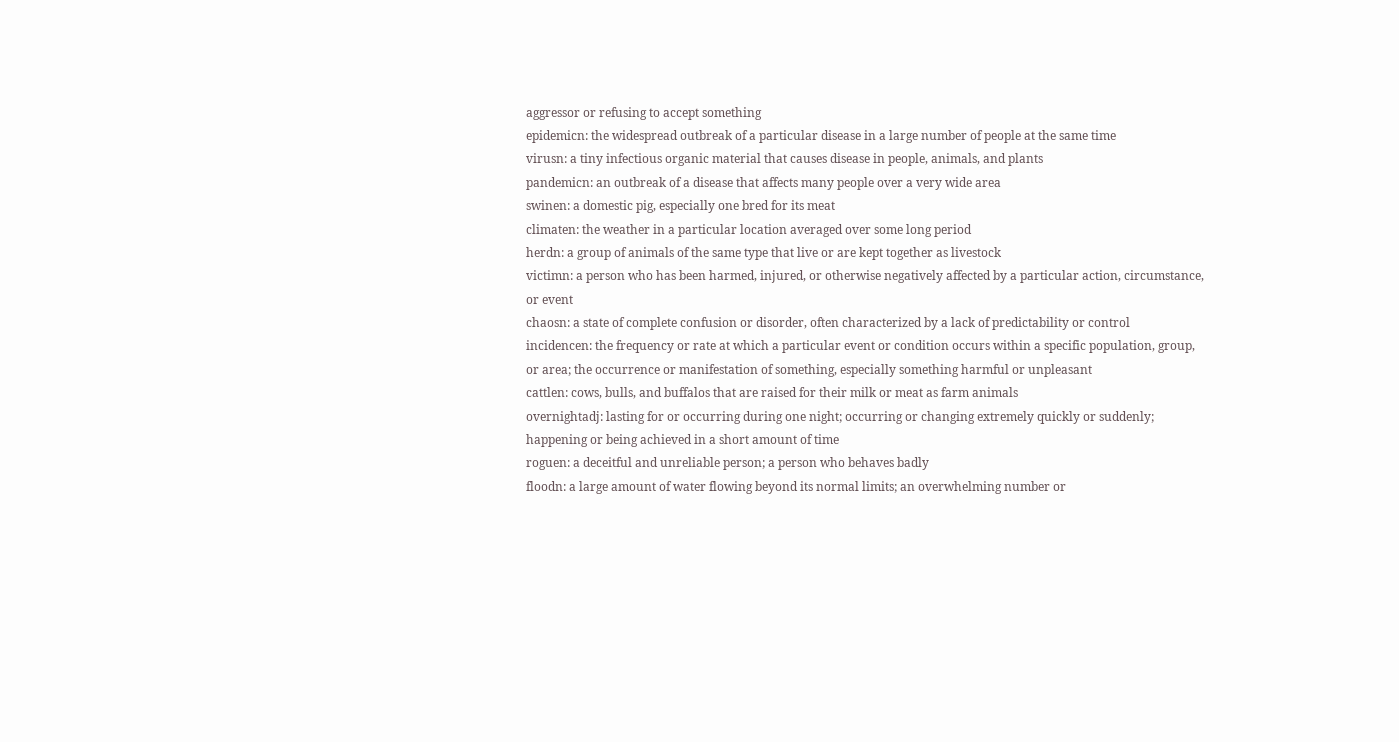aggressor or refusing to accept something
epidemicn: the widespread outbreak of a particular disease in a large number of people at the same time
virusn: a tiny infectious organic material that causes disease in people, animals, and plants
pandemicn: an outbreak of a disease that affects many people over a very wide area
swinen: a domestic pig, especially one bred for its meat
climaten: the weather in a particular location averaged over some long period
herdn: a group of animals of the same type that live or are kept together as livestock
victimn: a person who has been harmed, injured, or otherwise negatively affected by a particular action, circumstance, or event
chaosn: a state of complete confusion or disorder, often characterized by a lack of predictability or control
incidencen: the frequency or rate at which a particular event or condition occurs within a specific population, group, or area; the occurrence or manifestation of something, especially something harmful or unpleasant
cattlen: cows, bulls, and buffalos that are raised for their milk or meat as farm animals
overnightadj: lasting for or occurring during one night; occurring or changing extremely quickly or suddenly; happening or being achieved in a short amount of time
roguen: a deceitful and unreliable person; a person who behaves badly
floodn: a large amount of water flowing beyond its normal limits; an overwhelming number or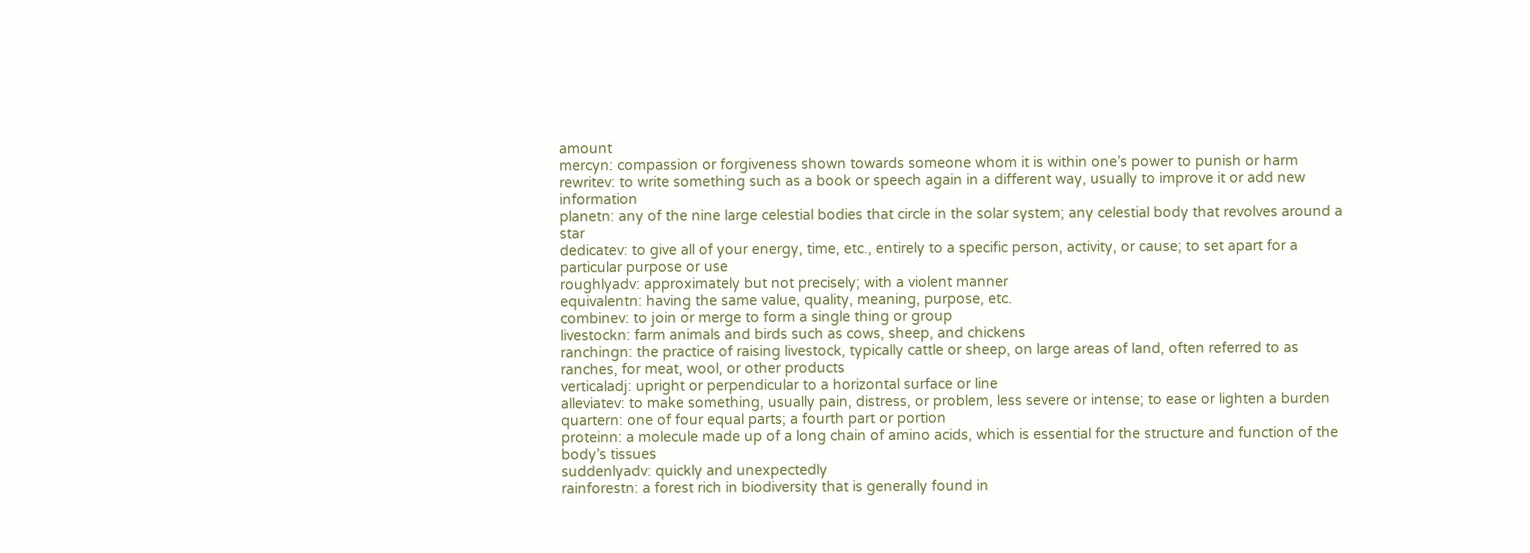amount
mercyn: compassion or forgiveness shown towards someone whom it is within one’s power to punish or harm
rewritev: to write something such as a book or speech again in a different way, usually to improve it or add new information
planetn: any of the nine large celestial bodies that circle in the solar system; any celestial body that revolves around a star
dedicatev: to give all of your energy, time, etc., entirely to a specific person, activity, or cause; to set apart for a particular purpose or use
roughlyadv: approximately but not precisely; with a violent manner
equivalentn: having the same value, quality, meaning, purpose, etc.
combinev: to join or merge to form a single thing or group
livestockn: farm animals and birds such as cows, sheep, and chickens
ranchingn: the practice of raising livestock, typically cattle or sheep, on large areas of land, often referred to as ranches, for meat, wool, or other products
verticaladj: upright or perpendicular to a horizontal surface or line
alleviatev: to make something, usually pain, distress, or problem, less severe or intense; to ease or lighten a burden
quartern: one of four equal parts; a fourth part or portion
proteinn: a molecule made up of a long chain of amino acids, which is essential for the structure and function of the body’s tissues
suddenlyadv: quickly and unexpectedly
rainforestn: a forest rich in biodiversity that is generally found in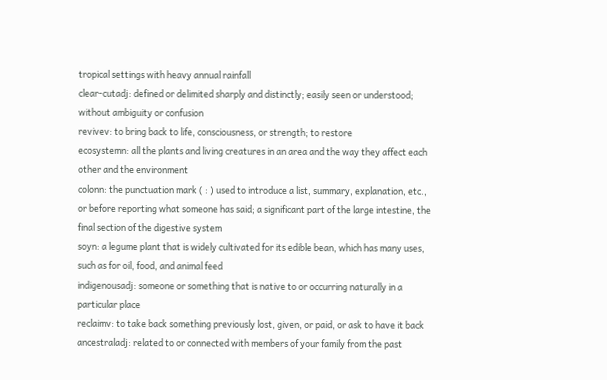tropical settings with heavy annual rainfall
clear-cutadj: defined or delimited sharply and distinctly; easily seen or understood; without ambiguity or confusion
revivev: to bring back to life, consciousness, or strength; to restore
ecosystemn: all the plants and living creatures in an area and the way they affect each other and the environment
colonn: the punctuation mark ( : ) used to introduce a list, summary, explanation, etc., or before reporting what someone has said; a significant part of the large intestine, the final section of the digestive system
soyn: a legume plant that is widely cultivated for its edible bean, which has many uses, such as for oil, food, and animal feed
indigenousadj: someone or something that is native to or occurring naturally in a particular place
reclaimv: to take back something previously lost, given, or paid, or ask to have it back
ancestraladj: related to or connected with members of your family from the past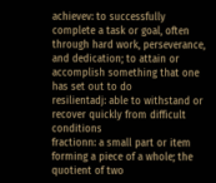achievev: to successfully complete a task or goal, often through hard work, perseverance, and dedication; to attain or accomplish something that one has set out to do
resilientadj: able to withstand or recover quickly from difficult conditions
fractionn: a small part or item forming a piece of a whole; the quotient of two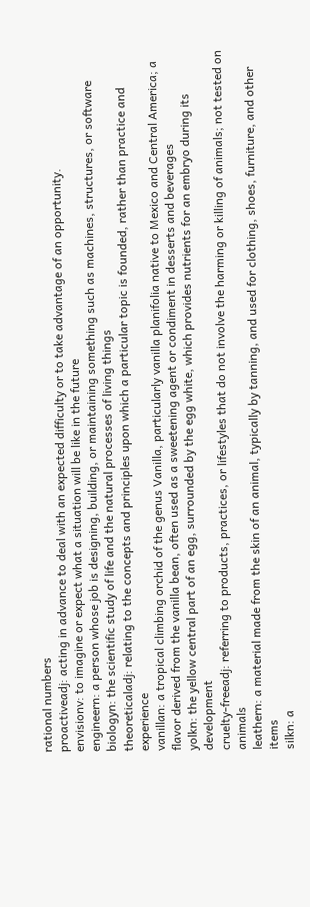rational numbers
proactiveadj: acting in advance to deal with an expected difficulty or to take advantage of an opportunity.
envisionv: to imagine or expect what a situation will be like in the future
engineern: a person whose job is designing, building, or maintaining something such as machines, structures, or software
biologyn: the scientific study of life and the natural processes of living things
theoreticaladj: relating to the concepts and principles upon which a particular topic is founded, rather than practice and experience
vanillan: a tropical climbing orchid of the genus Vanilla, particularly vanilla planifolia native to Mexico and Central America; a flavor derived from the vanilla bean, often used as a sweetening agent or condiment in desserts and beverages
yolkn: the yellow central part of an egg, surrounded by the egg white, which provides nutrients for an embryo during its development
cruelty-freeadj: referring to products, practices, or lifestyles that do not involve the harming or killing of animals; not tested on animals
leathern: a material made from the skin of an animal, typically by tanning, and used for clothing, shoes, furniture, and other items
silkn: a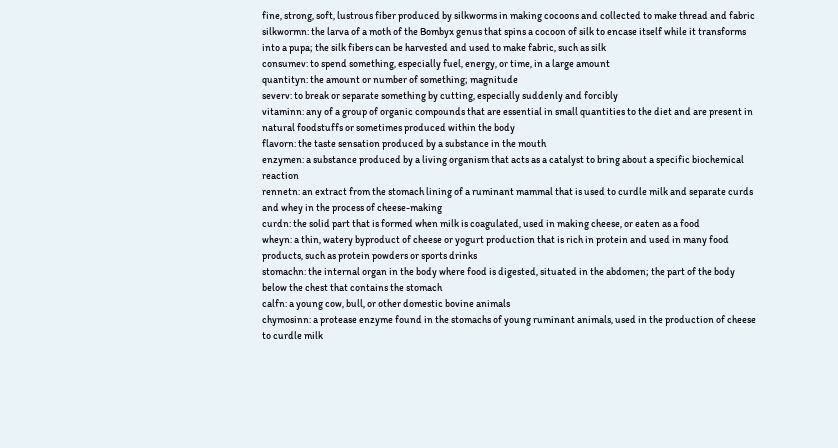fine, strong, soft, lustrous fiber produced by silkworms in making cocoons and collected to make thread and fabric
silkwormn: the larva of a moth of the Bombyx genus that spins a cocoon of silk to encase itself while it transforms into a pupa; the silk fibers can be harvested and used to make fabric, such as silk
consumev: to spend something, especially fuel, energy, or time, in a large amount
quantityn: the amount or number of something; magnitude
severv: to break or separate something by cutting, especially suddenly and forcibly
vitaminn: any of a group of organic compounds that are essential in small quantities to the diet and are present in natural foodstuffs or sometimes produced within the body
flavorn: the taste sensation produced by a substance in the mouth
enzymen: a substance produced by a living organism that acts as a catalyst to bring about a specific biochemical reaction
rennetn: an extract from the stomach lining of a ruminant mammal that is used to curdle milk and separate curds and whey in the process of cheese-making
curdn: the solid part that is formed when milk is coagulated, used in making cheese, or eaten as a food
wheyn: a thin, watery byproduct of cheese or yogurt production that is rich in protein and used in many food products, such as protein powders or sports drinks
stomachn: the internal organ in the body where food is digested, situated in the abdomen; the part of the body below the chest that contains the stomach
calfn: a young cow, bull, or other domestic bovine animals
chymosinn: a protease enzyme found in the stomachs of young ruminant animals, used in the production of cheese to curdle milk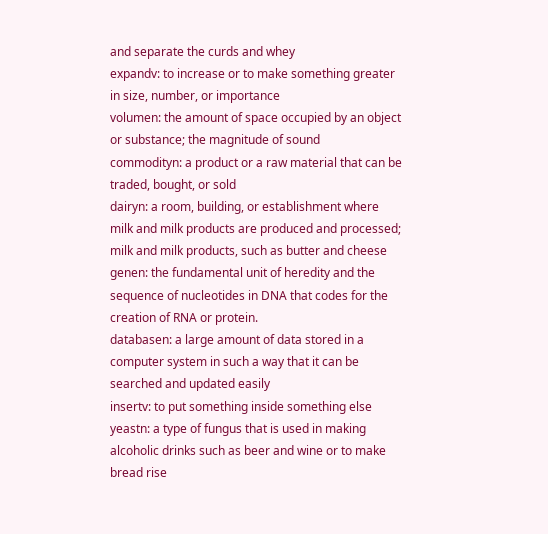and separate the curds and whey
expandv: to increase or to make something greater in size, number, or importance
volumen: the amount of space occupied by an object or substance; the magnitude of sound
commodityn: a product or a raw material that can be traded, bought, or sold
dairyn: a room, building, or establishment where milk and milk products are produced and processed; milk and milk products, such as butter and cheese
genen: the fundamental unit of heredity and the sequence of nucleotides in DNA that codes for the creation of RNA or protein.
databasen: a large amount of data stored in a computer system in such a way that it can be searched and updated easily
insertv: to put something inside something else
yeastn: a type of fungus that is used in making alcoholic drinks such as beer and wine or to make bread rise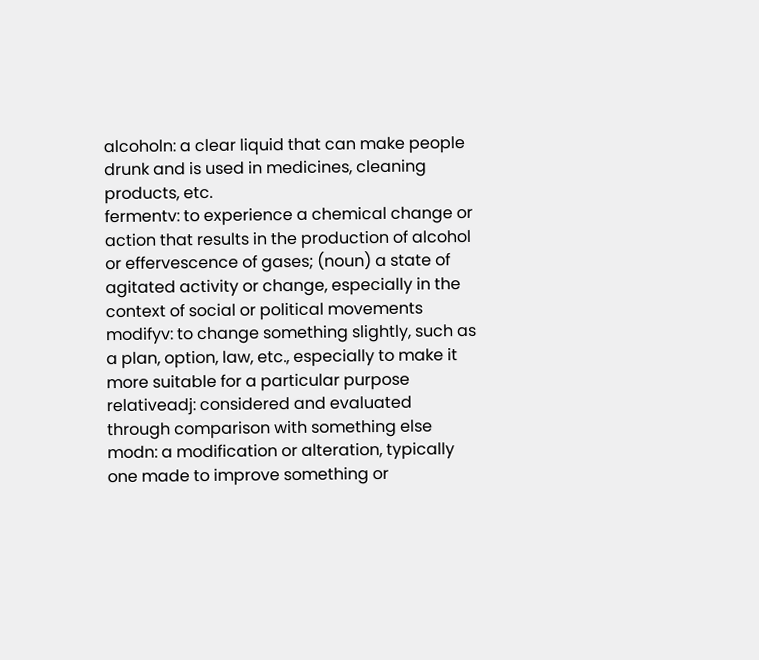alcoholn: a clear liquid that can make people drunk and is used in medicines, cleaning products, etc.
fermentv: to experience a chemical change or action that results in the production of alcohol or effervescence of gases; (noun) a state of agitated activity or change, especially in the context of social or political movements
modifyv: to change something slightly, such as a plan, option, law, etc., especially to make it more suitable for a particular purpose
relativeadj: considered and evaluated through comparison with something else
modn: a modification or alteration, typically one made to improve something or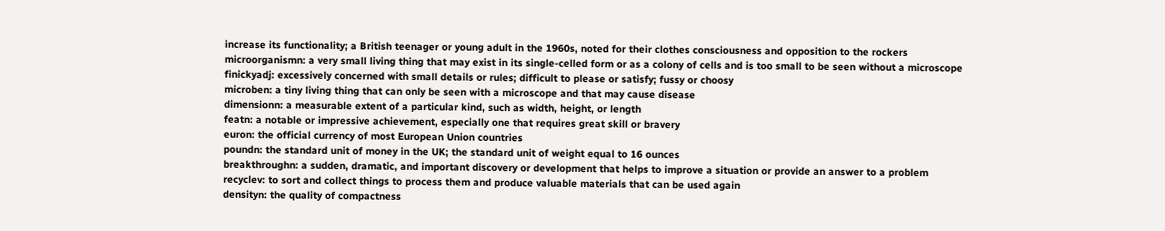increase its functionality; a British teenager or young adult in the 1960s, noted for their clothes consciousness and opposition to the rockers
microorganismn: a very small living thing that may exist in its single-celled form or as a colony of cells and is too small to be seen without a microscope
finickyadj: excessively concerned with small details or rules; difficult to please or satisfy; fussy or choosy
microben: a tiny living thing that can only be seen with a microscope and that may cause disease
dimensionn: a measurable extent of a particular kind, such as width, height, or length
featn: a notable or impressive achievement, especially one that requires great skill or bravery
euron: the official currency of most European Union countries
poundn: the standard unit of money in the UK; the standard unit of weight equal to 16 ounces
breakthroughn: a sudden, dramatic, and important discovery or development that helps to improve a situation or provide an answer to a problem
recyclev: to sort and collect things to process them and produce valuable materials that can be used again
densityn: the quality of compactness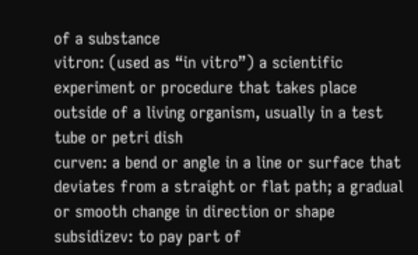of a substance
vitron: (used as “in vitro”) a scientific experiment or procedure that takes place outside of a living organism, usually in a test tube or petri dish
curven: a bend or angle in a line or surface that deviates from a straight or flat path; a gradual or smooth change in direction or shape
subsidizev: to pay part of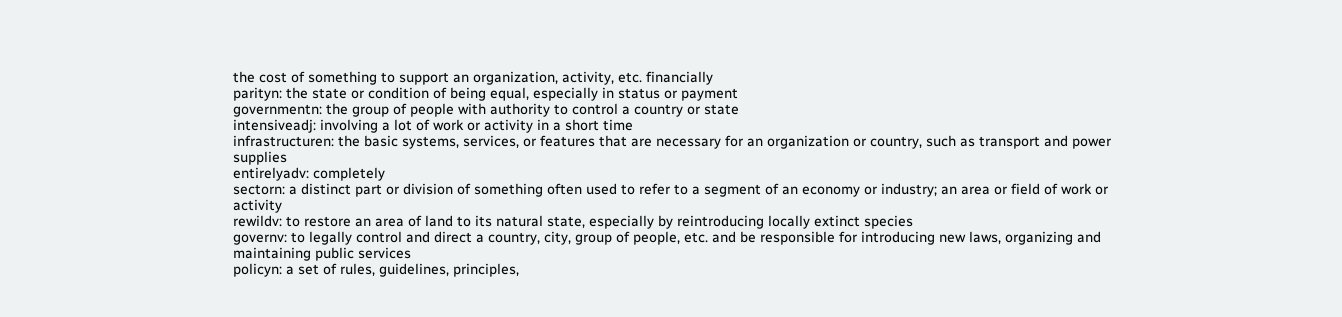the cost of something to support an organization, activity, etc. financially
parityn: the state or condition of being equal, especially in status or payment
governmentn: the group of people with authority to control a country or state
intensiveadj: involving a lot of work or activity in a short time
infrastructuren: the basic systems, services, or features that are necessary for an organization or country, such as transport and power supplies
entirelyadv: completely
sectorn: a distinct part or division of something often used to refer to a segment of an economy or industry; an area or field of work or activity
rewildv: to restore an area of land to its natural state, especially by reintroducing locally extinct species
governv: to legally control and direct a country, city, group of people, etc. and be responsible for introducing new laws, organizing and maintaining public services
policyn: a set of rules, guidelines, principles,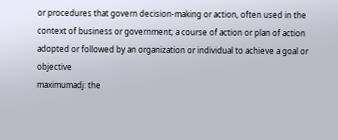or procedures that govern decision-making or action, often used in the context of business or government; a course of action or plan of action adopted or followed by an organization or individual to achieve a goal or objective
maximumadj: the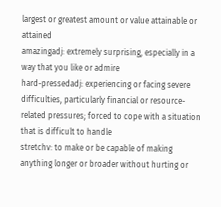largest or greatest amount or value attainable or attained
amazingadj: extremely surprising, especially in a way that you like or admire
hard-pressedadj: experiencing or facing severe difficulties, particularly financial or resource-related pressures; forced to cope with a situation that is difficult to handle
stretchv: to make or be capable of making anything longer or broader without hurting or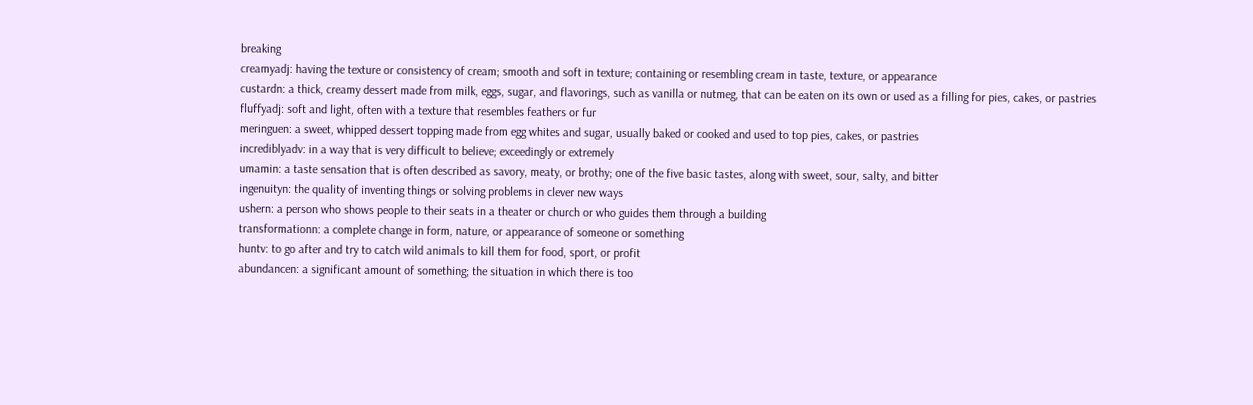breaking
creamyadj: having the texture or consistency of cream; smooth and soft in texture; containing or resembling cream in taste, texture, or appearance
custardn: a thick, creamy dessert made from milk, eggs, sugar, and flavorings, such as vanilla or nutmeg, that can be eaten on its own or used as a filling for pies, cakes, or pastries
fluffyadj: soft and light, often with a texture that resembles feathers or fur
meringuen: a sweet, whipped dessert topping made from egg whites and sugar, usually baked or cooked and used to top pies, cakes, or pastries
incrediblyadv: in a way that is very difficult to believe; exceedingly or extremely
umamin: a taste sensation that is often described as savory, meaty, or brothy; one of the five basic tastes, along with sweet, sour, salty, and bitter
ingenuityn: the quality of inventing things or solving problems in clever new ways
ushern: a person who shows people to their seats in a theater or church or who guides them through a building
transformationn: a complete change in form, nature, or appearance of someone or something
huntv: to go after and try to catch wild animals to kill them for food, sport, or profit
abundancen: a significant amount of something; the situation in which there is too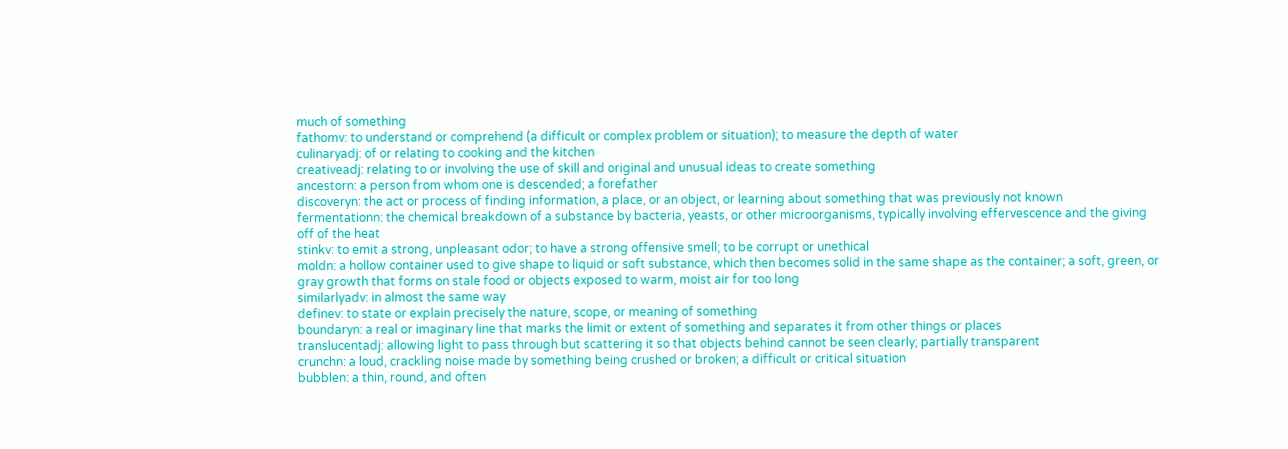much of something
fathomv: to understand or comprehend (a difficult or complex problem or situation); to measure the depth of water
culinaryadj: of or relating to cooking and the kitchen
creativeadj: relating to or involving the use of skill and original and unusual ideas to create something
ancestorn: a person from whom one is descended; a forefather
discoveryn: the act or process of finding information, a place, or an object, or learning about something that was previously not known
fermentationn: the chemical breakdown of a substance by bacteria, yeasts, or other microorganisms, typically involving effervescence and the giving off of the heat
stinkv: to emit a strong, unpleasant odor; to have a strong offensive smell; to be corrupt or unethical
moldn: a hollow container used to give shape to liquid or soft substance, which then becomes solid in the same shape as the container; a soft, green, or gray growth that forms on stale food or objects exposed to warm, moist air for too long
similarlyadv: in almost the same way
definev: to state or explain precisely the nature, scope, or meaning of something
boundaryn: a real or imaginary line that marks the limit or extent of something and separates it from other things or places
translucentadj: allowing light to pass through but scattering it so that objects behind cannot be seen clearly; partially transparent
crunchn: a loud, crackling noise made by something being crushed or broken; a difficult or critical situation
bubblen: a thin, round, and often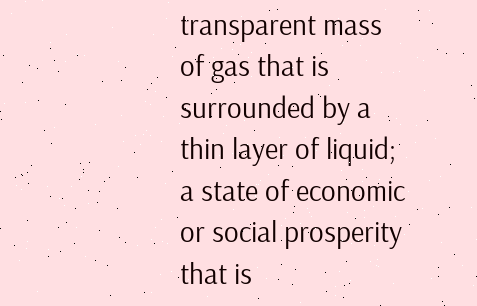transparent mass of gas that is surrounded by a thin layer of liquid; a state of economic or social prosperity that is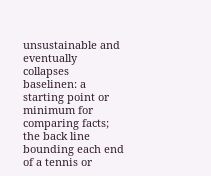unsustainable and eventually collapses
baselinen: a starting point or minimum for comparing facts; the back line bounding each end of a tennis or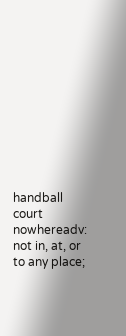handball court
nowhereadv: not in, at, or to any place;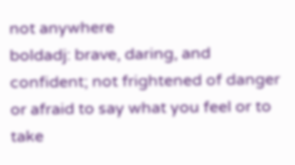not anywhere
boldadj: brave, daring, and confident; not frightened of danger or afraid to say what you feel or to take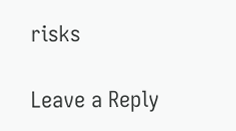risks

Leave a Reply